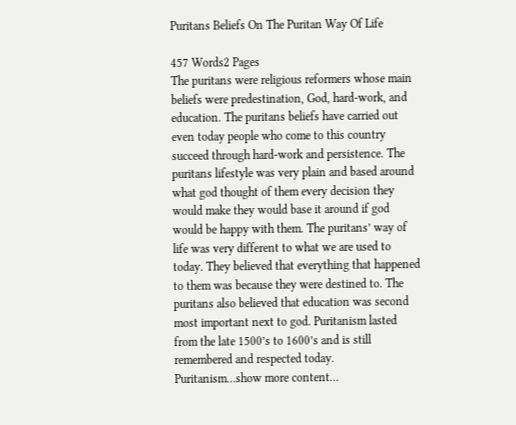Puritans Beliefs On The Puritan Way Of Life

457 Words2 Pages
The puritans were religious reformers whose main beliefs were predestination, God, hard-work, and education. The puritans beliefs have carried out even today people who come to this country succeed through hard-work and persistence. The puritans lifestyle was very plain and based around what god thought of them every decision they would make they would base it around if god would be happy with them. The puritans’ way of life was very different to what we are used to today. They believed that everything that happened to them was because they were destined to. The puritans also believed that education was second most important next to god. Puritanism lasted from the late 1500’s to 1600’s and is still remembered and respected today. Puritanism…show more content…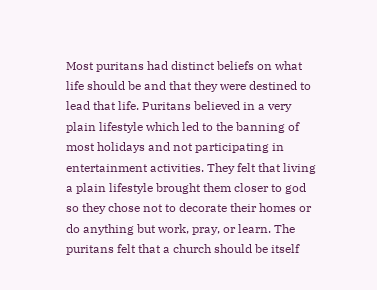Most puritans had distinct beliefs on what life should be and that they were destined to lead that life. Puritans believed in a very plain lifestyle which led to the banning of most holidays and not participating in entertainment activities. They felt that living a plain lifestyle brought them closer to god so they chose not to decorate their homes or do anything but work, pray, or learn. The puritans felt that a church should be itself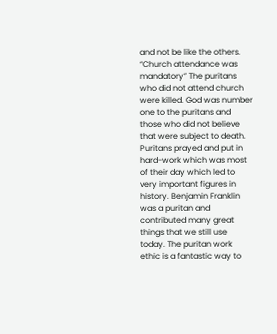and not be like the others. “Church attendance was mandatory” The puritans who did not attend church were killed. God was number one to the puritans and those who did not believe that were subject to death. Puritans prayed and put in hard-work which was most of their day which led to very important figures in history. Benjamin Franklin was a puritan and contributed many great things that we still use today. The puritan work ethic is a fantastic way to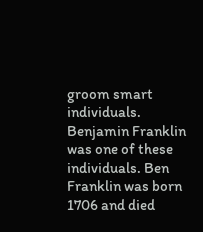groom smart individuals. Benjamin Franklin was one of these individuals. Ben Franklin was born 1706 and died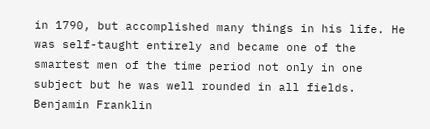in 1790, but accomplished many things in his life. He was self-taught entirely and became one of the smartest men of the time period not only in one subject but he was well rounded in all fields. Benjamin Franklin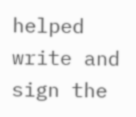helped write and sign the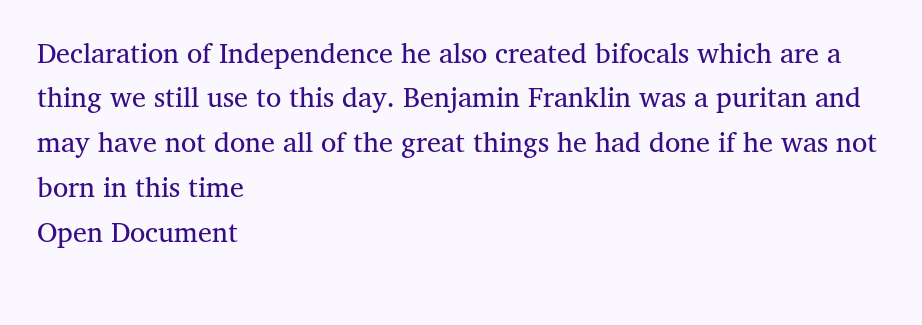Declaration of Independence he also created bifocals which are a thing we still use to this day. Benjamin Franklin was a puritan and may have not done all of the great things he had done if he was not born in this time
Open Document